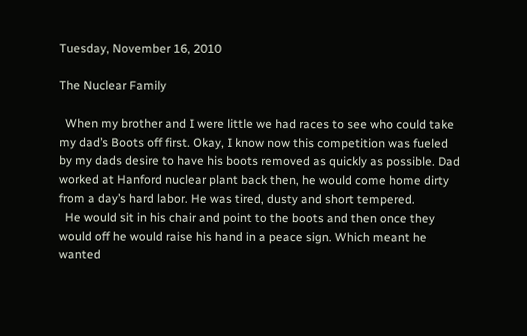Tuesday, November 16, 2010

The Nuclear Family

  When my brother and I were little we had races to see who could take my dad’s Boots off first. Okay, I know now this competition was fueled by my dads desire to have his boots removed as quickly as possible. Dad worked at Hanford nuclear plant back then, he would come home dirty from a day’s hard labor. He was tired, dusty and short tempered.
  He would sit in his chair and point to the boots and then once they would off he would raise his hand in a peace sign. Which meant he wanted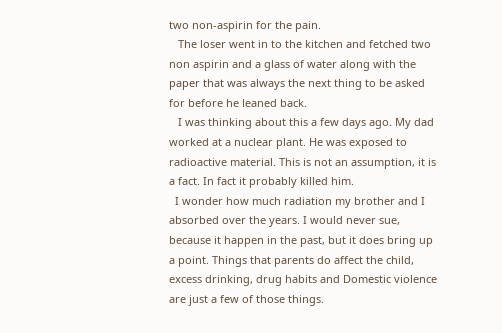two non-aspirin for the pain.
   The loser went in to the kitchen and fetched two non aspirin and a glass of water along with the paper that was always the next thing to be asked for before he leaned back.
   I was thinking about this a few days ago. My dad worked at a nuclear plant. He was exposed to radioactive material. This is not an assumption, it is a fact. In fact it probably killed him.
  I wonder how much radiation my brother and I absorbed over the years. I would never sue, because it happen in the past, but it does bring up a point. Things that parents do affect the child, excess drinking, drug habits and Domestic violence are just a few of those things.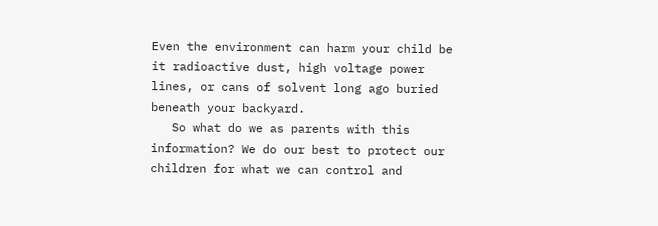Even the environment can harm your child be it radioactive dust, high voltage power lines, or cans of solvent long ago buried beneath your backyard.
   So what do we as parents with this information? We do our best to protect our children for what we can control and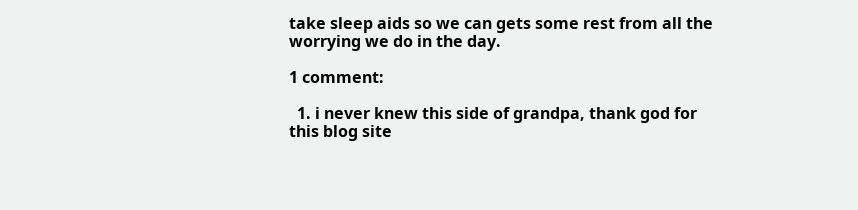take sleep aids so we can gets some rest from all the worrying we do in the day.

1 comment:

  1. i never knew this side of grandpa, thank god for this blog site